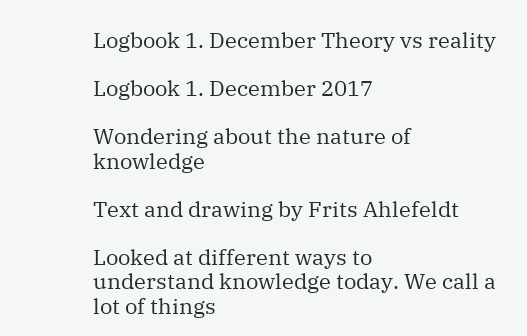Logbook 1. December Theory vs reality

Logbook 1. December 2017

Wondering about the nature of knowledge

Text and drawing by Frits Ahlefeldt

Looked at different ways to understand knowledge today. We call a lot of things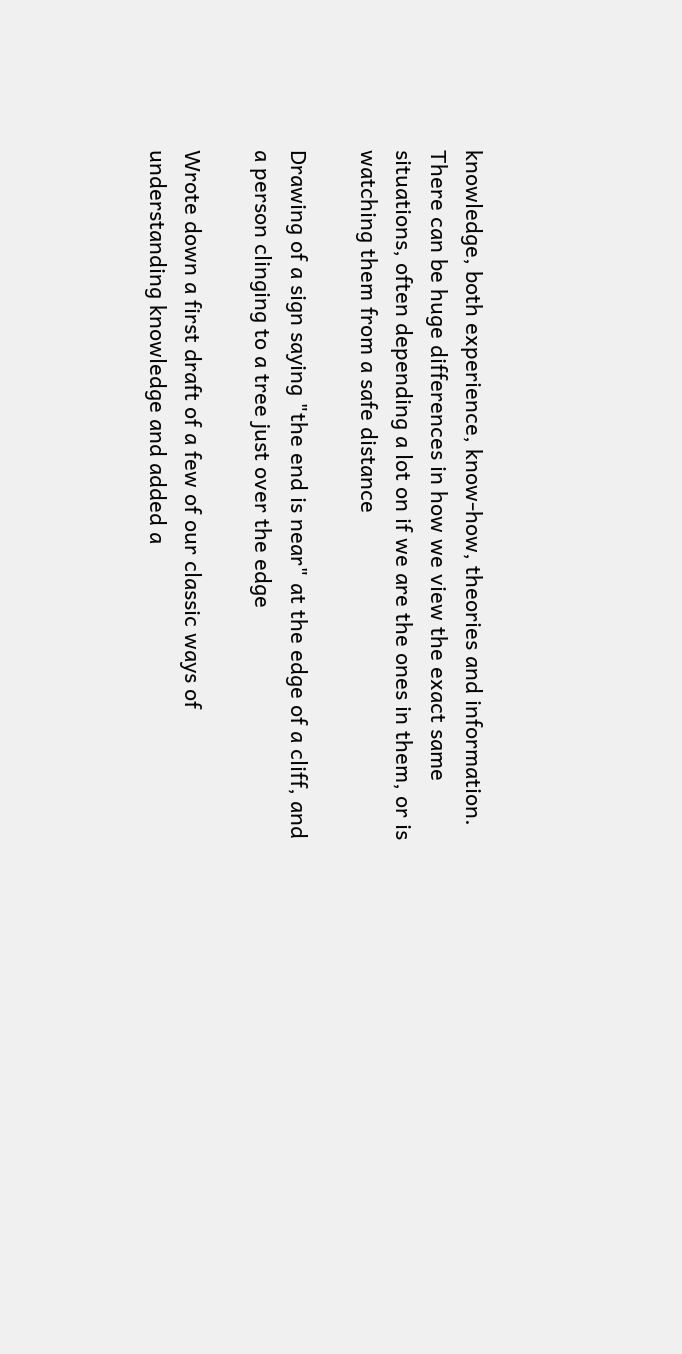knowledge, both experience, know-how, theories and information. There can be huge differences in how we view the exact same situations, often depending a lot on if we are the ones in them, or is watching them from a safe distance

Drawing of a sign saying "the end is near" at the edge of a cliff, and a person clinging to a tree just over the edge

Wrote down a first draft of a few of our classic ways of understanding knowledge and added a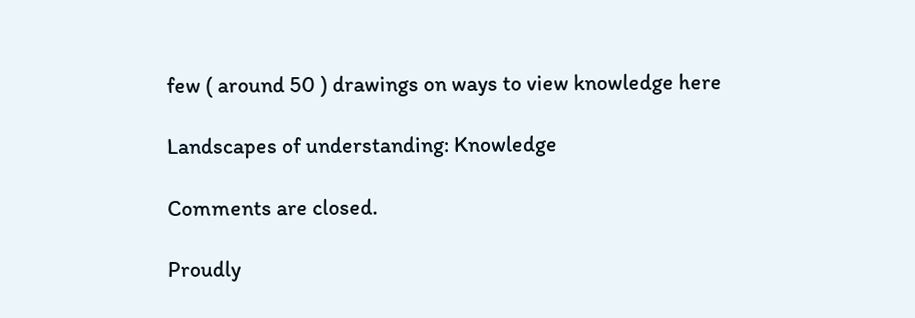few ( around 50 ) drawings on ways to view knowledge here

Landscapes of understanding: Knowledge

Comments are closed.

Proudly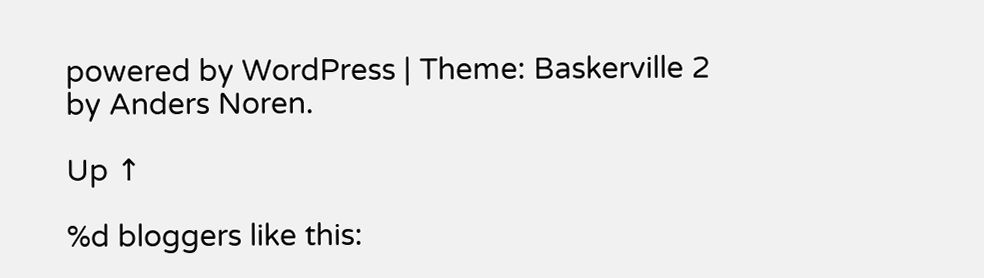powered by WordPress | Theme: Baskerville 2 by Anders Noren.

Up ↑

%d bloggers like this: